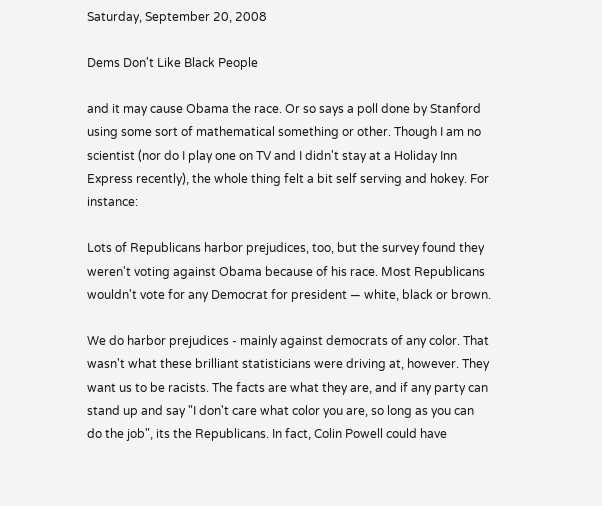Saturday, September 20, 2008

Dems Don't Like Black People

and it may cause Obama the race. Or so says a poll done by Stanford using some sort of mathematical something or other. Though I am no scientist (nor do I play one on TV and I didn't stay at a Holiday Inn Express recently), the whole thing felt a bit self serving and hokey. For instance:

Lots of Republicans harbor prejudices, too, but the survey found they weren't voting against Obama because of his race. Most Republicans wouldn't vote for any Democrat for president — white, black or brown.

We do harbor prejudices - mainly against democrats of any color. That wasn't what these brilliant statisticians were driving at, however. They want us to be racists. The facts are what they are, and if any party can stand up and say "I don't care what color you are, so long as you can do the job", its the Republicans. In fact, Colin Powell could have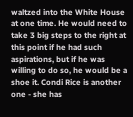waltzed into the White House at one time. He would need to take 3 big steps to the right at this point if he had such aspirations, but if he was willing to do so, he would be a shoe it. Condi Rice is another one - she has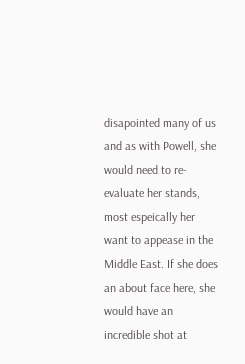disapointed many of us and as with Powell, she would need to re-evaluate her stands, most espeically her want to appease in the Middle East. If she does an about face here, she would have an incredible shot at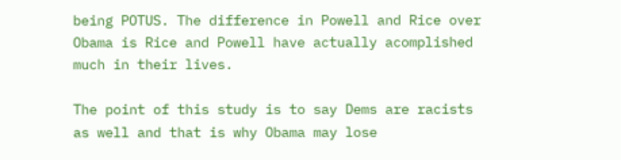being POTUS. The difference in Powell and Rice over Obama is Rice and Powell have actually acomplished much in their lives.

The point of this study is to say Dems are racists as well and that is why Obama may lose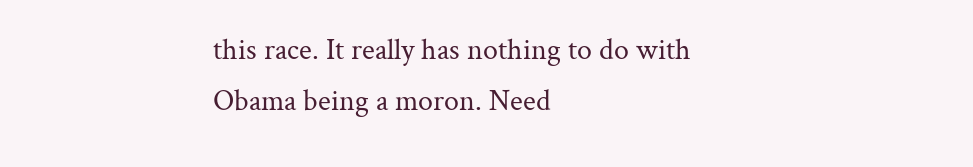this race. It really has nothing to do with Obama being a moron. Need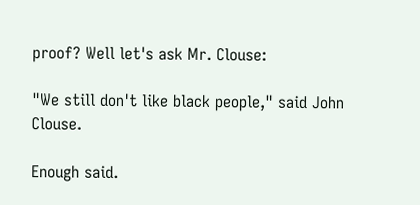proof? Well let's ask Mr. Clouse:

"We still don't like black people," said John Clouse.

Enough said.